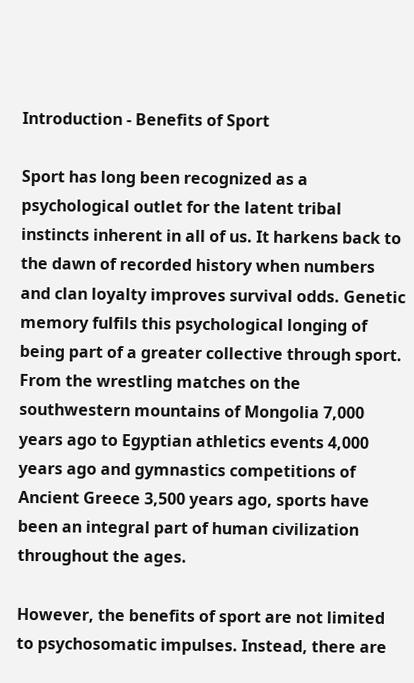Introduction - Benefits of Sport

Sport has long been recognized as a psychological outlet for the latent tribal instincts inherent in all of us. It harkens back to the dawn of recorded history when numbers and clan loyalty improves survival odds. Genetic memory fulfils this psychological longing of being part of a greater collective through sport. From the wrestling matches on the southwestern mountains of Mongolia 7,000 years ago to Egyptian athletics events 4,000 years ago and gymnastics competitions of Ancient Greece 3,500 years ago, sports have been an integral part of human civilization throughout the ages.

However, the benefits of sport are not limited to psychosomatic impulses. Instead, there are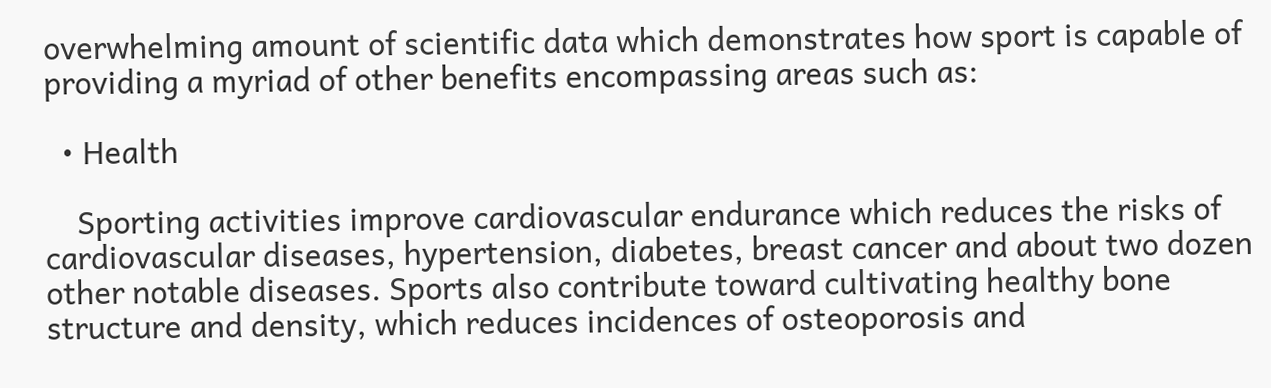overwhelming amount of scientific data which demonstrates how sport is capable of providing a myriad of other benefits encompassing areas such as:

  • Health

    Sporting activities improve cardiovascular endurance which reduces the risks of cardiovascular diseases, hypertension, diabetes, breast cancer and about two dozen other notable diseases. Sports also contribute toward cultivating healthy bone structure and density, which reduces incidences of osteoporosis and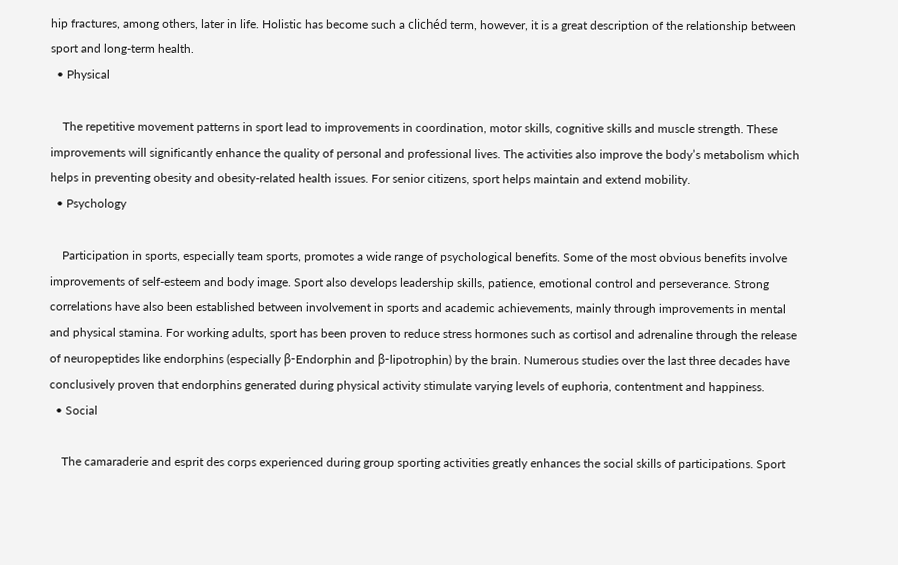hip fractures, among others, later in life. Holistic has become such a clichéd term, however, it is a great description of the relationship between sport and long-term health.
  • Physical

    The repetitive movement patterns in sport lead to improvements in coordination, motor skills, cognitive skills and muscle strength. These improvements will significantly enhance the quality of personal and professional lives. The activities also improve the body’s metabolism which helps in preventing obesity and obesity-related health issues. For senior citizens, sport helps maintain and extend mobility.
  • Psychology

    Participation in sports, especially team sports, promotes a wide range of psychological benefits. Some of the most obvious benefits involve improvements of self-esteem and body image. Sport also develops leadership skills, patience, emotional control and perseverance. Strong correlations have also been established between involvement in sports and academic achievements, mainly through improvements in mental and physical stamina. For working adults, sport has been proven to reduce stress hormones such as cortisol and adrenaline through the release of neuropeptides like endorphins (especially β-Endorphin and β-lipotrophin) by the brain. Numerous studies over the last three decades have conclusively proven that endorphins generated during physical activity stimulate varying levels of euphoria, contentment and happiness.
  • Social

    The camaraderie and esprit des corps experienced during group sporting activities greatly enhances the social skills of participations. Sport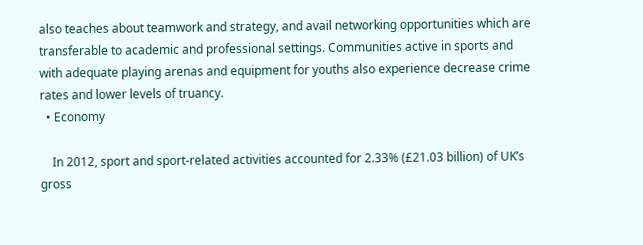also teaches about teamwork and strategy, and avail networking opportunities which are transferable to academic and professional settings. Communities active in sports and with adequate playing arenas and equipment for youths also experience decrease crime rates and lower levels of truancy.
  • Economy

    In 2012, sport and sport-related activities accounted for 2.33% (£21.03 billion) of UK’s gross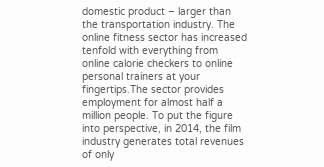domestic product – larger than the transportation industry. The online fitness sector has increased tenfold with everything from online calorie checkers to online personal trainers at your fingertips.The sector provides employment for almost half a million people. To put the figure into perspective, in 2014, the film industry generates total revenues of only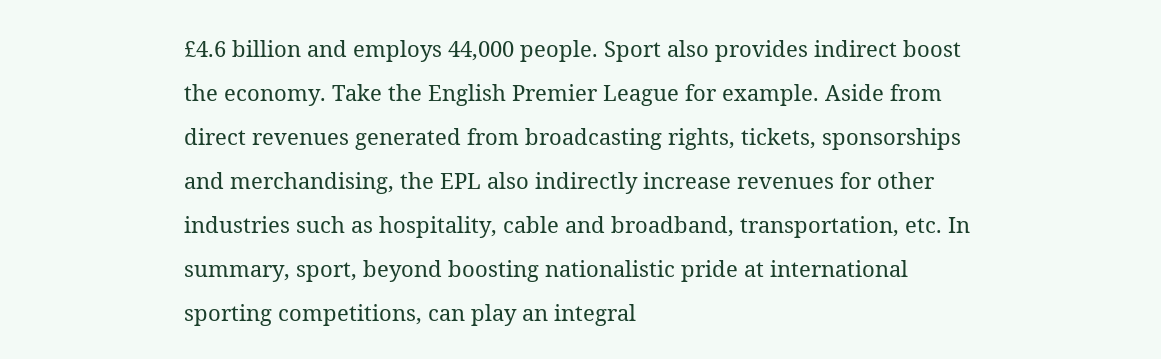£4.6 billion and employs 44,000 people. Sport also provides indirect boost the economy. Take the English Premier League for example. Aside from direct revenues generated from broadcasting rights, tickets, sponsorships and merchandising, the EPL also indirectly increase revenues for other industries such as hospitality, cable and broadband, transportation, etc. In summary, sport, beyond boosting nationalistic pride at international sporting competitions, can play an integral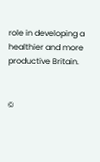role in developing a healthier and more productive Britain.


©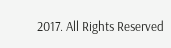2017. All Rights Reserved